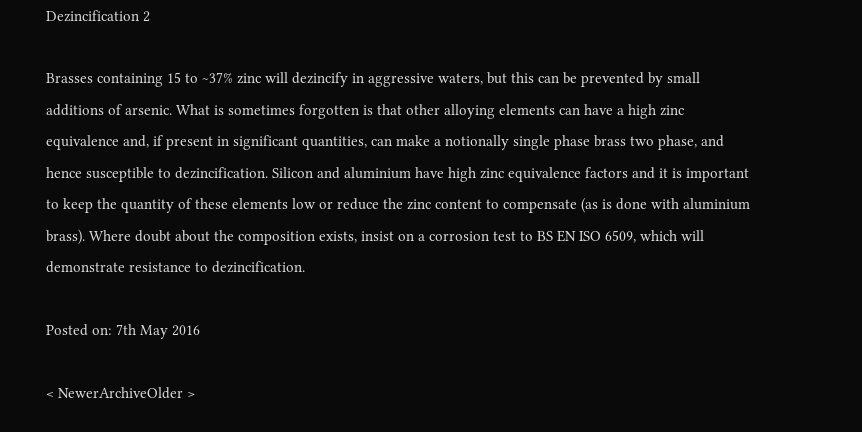Dezincification 2

Brasses containing 15 to ~37% zinc will dezincify in aggressive waters, but this can be prevented by small additions of arsenic. What is sometimes forgotten is that other alloying elements can have a high zinc equivalence and, if present in significant quantities, can make a notionally single phase brass two phase, and hence susceptible to dezincification. Silicon and aluminium have high zinc equivalence factors and it is important to keep the quantity of these elements low or reduce the zinc content to compensate (as is done with aluminium brass). Where doubt about the composition exists, insist on a corrosion test to BS EN ISO 6509, which will demonstrate resistance to dezincification.

Posted on: 7th May 2016

< NewerArchiveOlder >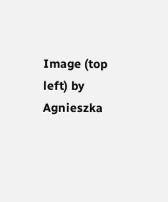Image (top left) by Agnieszka